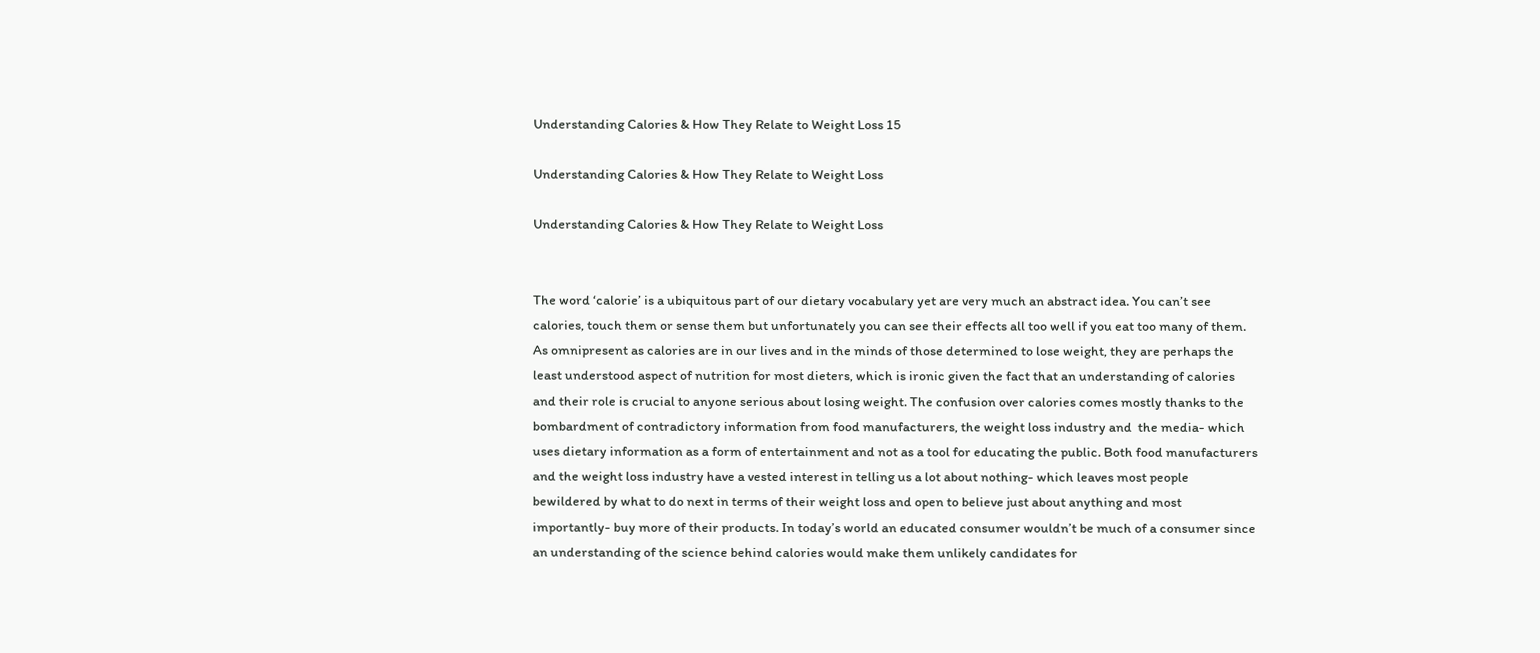Understanding Calories & How They Relate to Weight Loss 15

Understanding Calories & How They Relate to Weight Loss

Understanding Calories & How They Relate to Weight Loss


The word ‘calorie’ is a ubiquitous part of our dietary vocabulary yet are very much an abstract idea. You can’t see calories, touch them or sense them but unfortunately you can see their effects all too well if you eat too many of them. As omnipresent as calories are in our lives and in the minds of those determined to lose weight, they are perhaps the least understood aspect of nutrition for most dieters, which is ironic given the fact that an understanding of calories and their role is crucial to anyone serious about losing weight. The confusion over calories comes mostly thanks to the bombardment of contradictory information from food manufacturers, the weight loss industry and  the media- which uses dietary information as a form of entertainment and not as a tool for educating the public. Both food manufacturers and the weight loss industry have a vested interest in telling us a lot about nothing- which leaves most people bewildered by what to do next in terms of their weight loss and open to believe just about anything and most importantly- buy more of their products. In today’s world an educated consumer wouldn’t be much of a consumer since an understanding of the science behind calories would make them unlikely candidates for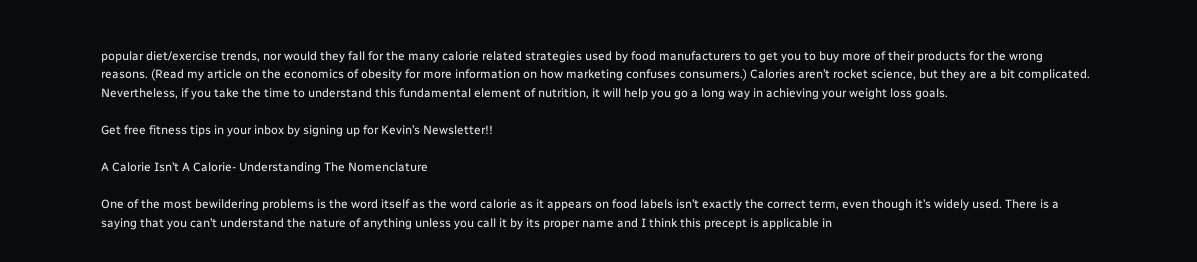popular diet/exercise trends, nor would they fall for the many calorie related strategies used by food manufacturers to get you to buy more of their products for the wrong reasons. (Read my article on the economics of obesity for more information on how marketing confuses consumers.) Calories aren’t rocket science, but they are a bit complicated. Nevertheless, if you take the time to understand this fundamental element of nutrition, it will help you go a long way in achieving your weight loss goals.

Get free fitness tips in your inbox by signing up for Kevin’s Newsletter!!

A Calorie Isn’t A Calorie- Understanding The Nomenclature

One of the most bewildering problems is the word itself as the word calorie as it appears on food labels isn’t exactly the correct term, even though it’s widely used. There is a saying that you can’t understand the nature of anything unless you call it by its proper name and I think this precept is applicable in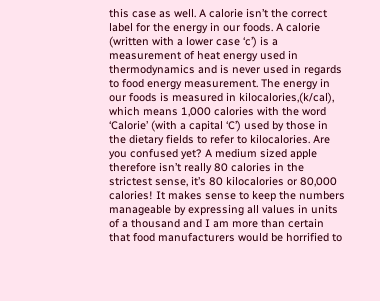this case as well. A calorie isn’t the correct label for the energy in our foods. A calorie (written with a lower case ‘c’) is a measurement of heat energy used in thermodynamics and is never used in regards to food energy measurement. The energy in our foods is measured in kilocalories,(k/cal), which means 1,000 calories with the word ‘Calorie’ (with a capital ‘C’) used by those in the dietary fields to refer to kilocalories. Are you confused yet? A medium sized apple therefore isn’t really 80 calories in the strictest sense, it’s 80 kilocalories or 80,000 calories! It makes sense to keep the numbers manageable by expressing all values in units of a thousand and I am more than certain that food manufacturers would be horrified to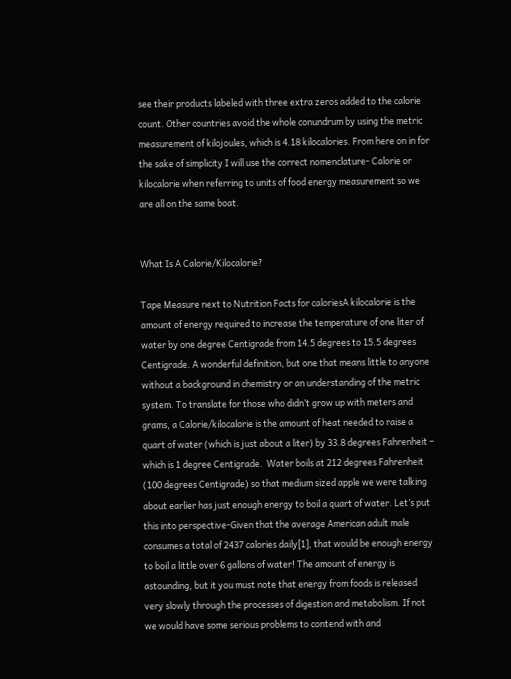see their products labeled with three extra zeros added to the calorie count. Other countries avoid the whole conundrum by using the metric measurement of kilojoules, which is 4.18 kilocalories. From here on in for the sake of simplicity I will use the correct nomenclature- Calorie or kilocalorie when referring to units of food energy measurement so we are all on the same boat.


What Is A Calorie/Kilocalorie?

Tape Measure next to Nutrition Facts for caloriesA kilocalorie is the amount of energy required to increase the temperature of one liter of water by one degree Centigrade from 14.5 degrees to 15.5 degrees Centigrade. A wonderful definition, but one that means little to anyone without a background in chemistry or an understanding of the metric system. To translate for those who didn’t grow up with meters and grams, a Calorie/kilocalorie is the amount of heat needed to raise a quart of water (which is just about a liter) by 33.8 degrees Fahrenheit – which is 1 degree Centigrade.  Water boils at 212 degrees Fahrenheit (100 degrees Centigrade) so that medium sized apple we were talking about earlier has just enough energy to boil a quart of water. Let’s put this into perspective-Given that the average American adult male consumes a total of 2437 calories daily[1], that would be enough energy to boil a little over 6 gallons of water! The amount of energy is astounding, but it you must note that energy from foods is released very slowly through the processes of digestion and metabolism. If not we would have some serious problems to contend with and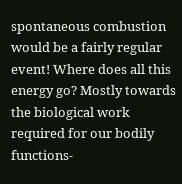spontaneous combustion would be a fairly regular event! Where does all this energy go? Mostly towards the biological work required for our bodily functions-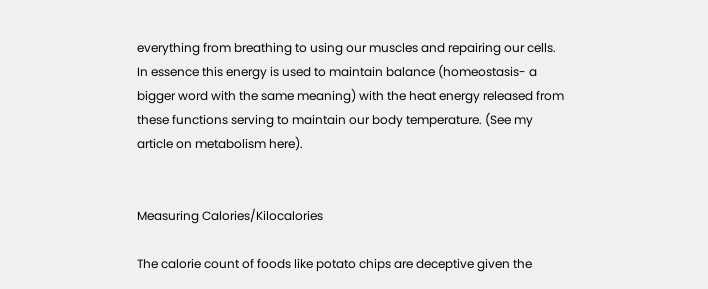everything from breathing to using our muscles and repairing our cells. In essence this energy is used to maintain balance (homeostasis- a bigger word with the same meaning) with the heat energy released from these functions serving to maintain our body temperature. (See my article on metabolism here).


Measuring Calories/Kilocalories

The calorie count of foods like potato chips are deceptive given the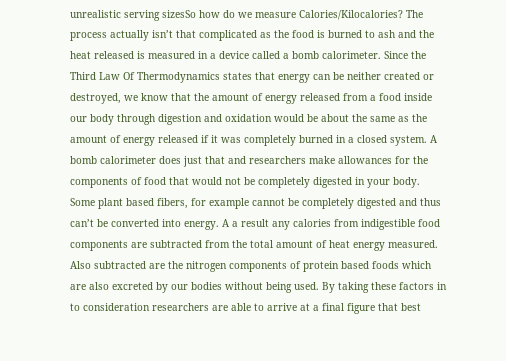unrealistic serving sizesSo how do we measure Calories/Kilocalories? The process actually isn’t that complicated as the food is burned to ash and the heat released is measured in a device called a bomb calorimeter. Since the Third Law Of Thermodynamics states that energy can be neither created or destroyed, we know that the amount of energy released from a food inside our body through digestion and oxidation would be about the same as the amount of energy released if it was completely burned in a closed system. A bomb calorimeter does just that and researchers make allowances for the components of food that would not be completely digested in your body. Some plant based fibers, for example cannot be completely digested and thus can’t be converted into energy. A a result any calories from indigestible food components are subtracted from the total amount of heat energy measured. Also subtracted are the nitrogen components of protein based foods which are also excreted by our bodies without being used. By taking these factors in to consideration researchers are able to arrive at a final figure that best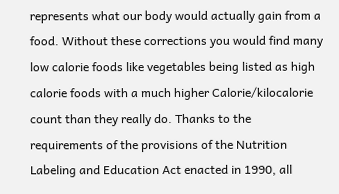represents what our body would actually gain from a food. Without these corrections you would find many low calorie foods like vegetables being listed as high calorie foods with a much higher Calorie/kilocalorie count than they really do. Thanks to the requirements of the provisions of the Nutrition Labeling and Education Act enacted in 1990, all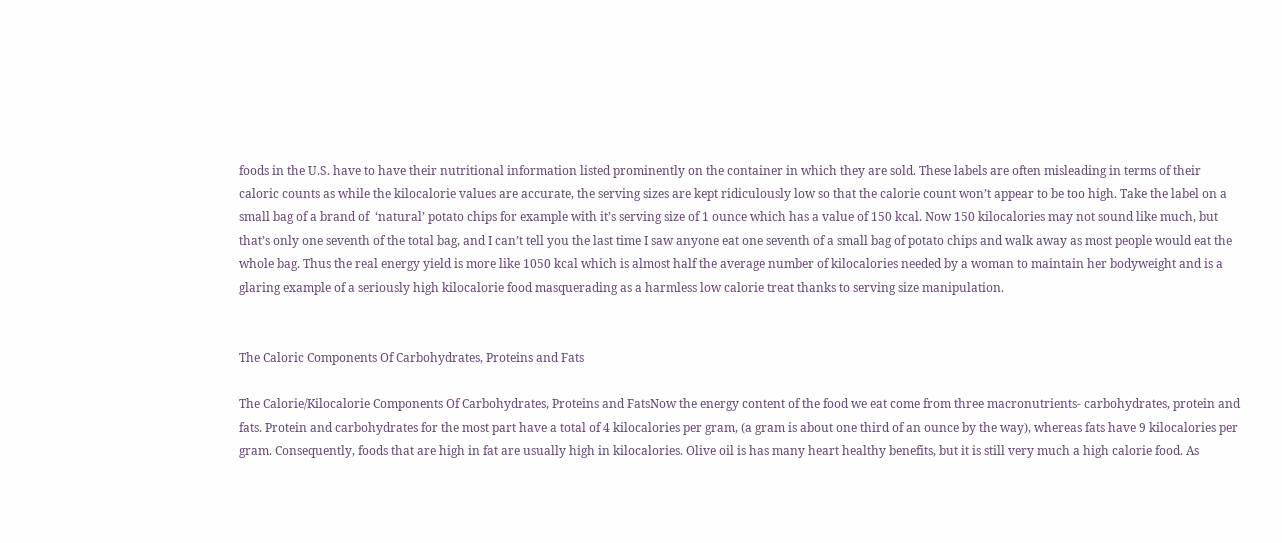foods in the U.S. have to have their nutritional information listed prominently on the container in which they are sold. These labels are often misleading in terms of their caloric counts as while the kilocalorie values are accurate, the serving sizes are kept ridiculously low so that the calorie count won’t appear to be too high. Take the label on a small bag of a brand of  ‘natural’ potato chips for example with it’s serving size of 1 ounce which has a value of 150 kcal. Now 150 kilocalories may not sound like much, but that’s only one seventh of the total bag, and I can’t tell you the last time I saw anyone eat one seventh of a small bag of potato chips and walk away as most people would eat the whole bag. Thus the real energy yield is more like 1050 kcal which is almost half the average number of kilocalories needed by a woman to maintain her bodyweight and is a glaring example of a seriously high kilocalorie food masquerading as a harmless low calorie treat thanks to serving size manipulation.


The Caloric Components Of Carbohydrates, Proteins and Fats

The Calorie/Kilocalorie Components Of Carbohydrates, Proteins and FatsNow the energy content of the food we eat come from three macronutrients- carbohydrates, protein and fats. Protein and carbohydrates for the most part have a total of 4 kilocalories per gram, (a gram is about one third of an ounce by the way), whereas fats have 9 kilocalories per gram. Consequently, foods that are high in fat are usually high in kilocalories. Olive oil is has many heart healthy benefits, but it is still very much a high calorie food. As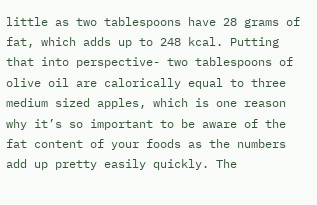little as two tablespoons have 28 grams of fat, which adds up to 248 kcal. Putting that into perspective- two tablespoons of olive oil are calorically equal to three medium sized apples, which is one reason why it’s so important to be aware of the fat content of your foods as the numbers add up pretty easily quickly. The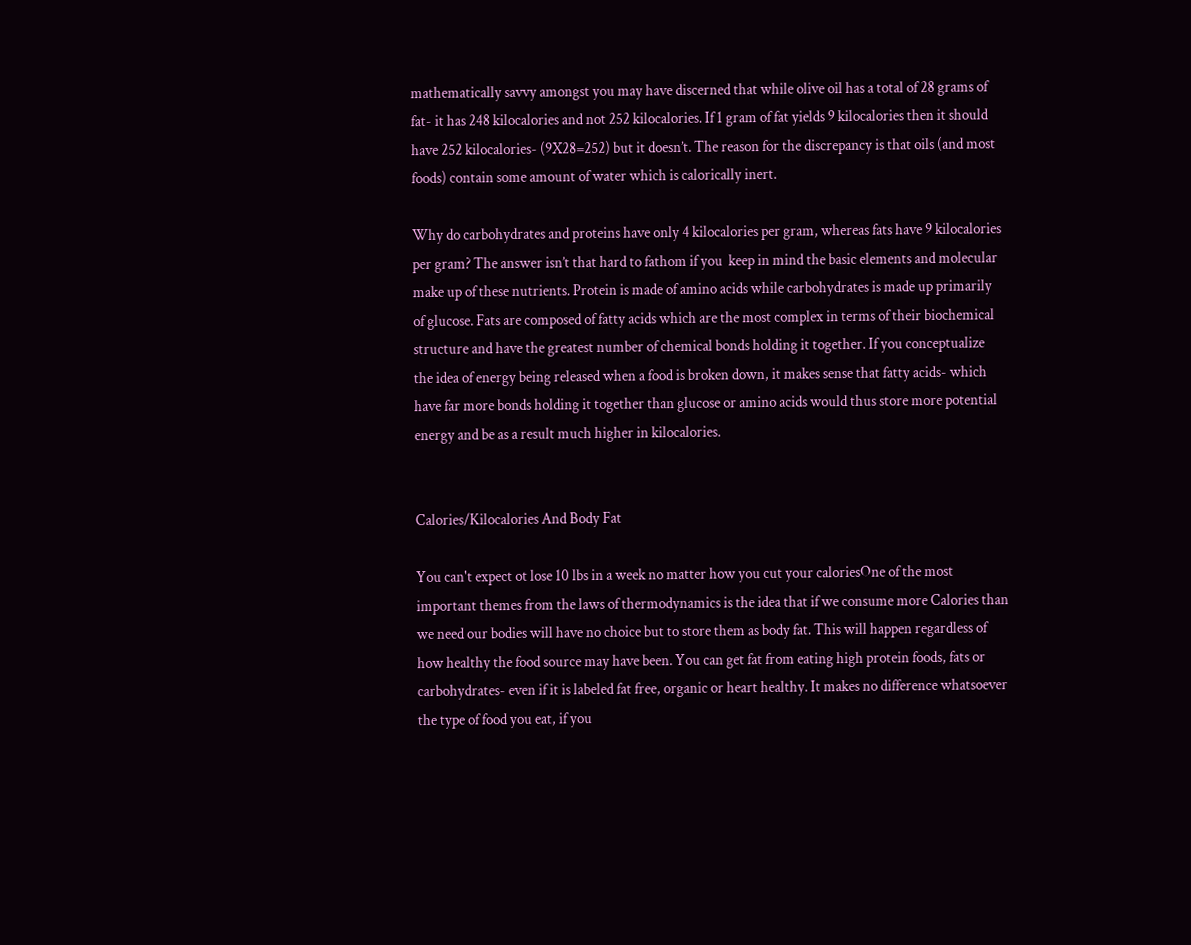mathematically savvy amongst you may have discerned that while olive oil has a total of 28 grams of fat- it has 248 kilocalories and not 252 kilocalories. If 1 gram of fat yields 9 kilocalories then it should have 252 kilocalories- (9X28=252) but it doesn’t. The reason for the discrepancy is that oils (and most foods) contain some amount of water which is calorically inert.

Why do carbohydrates and proteins have only 4 kilocalories per gram, whereas fats have 9 kilocalories per gram? The answer isn’t that hard to fathom if you  keep in mind the basic elements and molecular make up of these nutrients. Protein is made of amino acids while carbohydrates is made up primarily of glucose. Fats are composed of fatty acids which are the most complex in terms of their biochemical structure and have the greatest number of chemical bonds holding it together. If you conceptualize the idea of energy being released when a food is broken down, it makes sense that fatty acids- which have far more bonds holding it together than glucose or amino acids would thus store more potential energy and be as a result much higher in kilocalories.


Calories/Kilocalories And Body Fat

You can't expect ot lose 10 lbs in a week no matter how you cut your caloriesOne of the most important themes from the laws of thermodynamics is the idea that if we consume more Calories than we need our bodies will have no choice but to store them as body fat. This will happen regardless of how healthy the food source may have been. You can get fat from eating high protein foods, fats or carbohydrates- even if it is labeled fat free, organic or heart healthy. It makes no difference whatsoever the type of food you eat, if you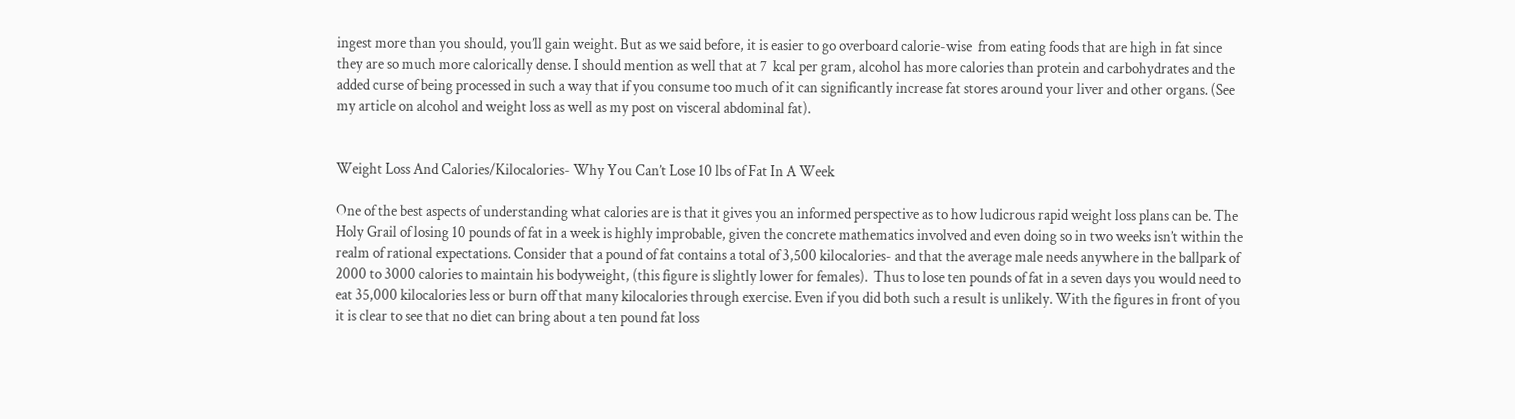ingest more than you should, you’ll gain weight. But as we said before, it is easier to go overboard calorie-wise  from eating foods that are high in fat since they are so much more calorically dense. I should mention as well that at 7  kcal per gram, alcohol has more calories than protein and carbohydrates and the added curse of being processed in such a way that if you consume too much of it can significantly increase fat stores around your liver and other organs. (See my article on alcohol and weight loss as well as my post on visceral abdominal fat).


Weight Loss And Calories/Kilocalories- Why You Can’t Lose 10 lbs of Fat In A Week

One of the best aspects of understanding what calories are is that it gives you an informed perspective as to how ludicrous rapid weight loss plans can be. The Holy Grail of losing 10 pounds of fat in a week is highly improbable, given the concrete mathematics involved and even doing so in two weeks isn’t within the realm of rational expectations. Consider that a pound of fat contains a total of 3,500 kilocalories- and that the average male needs anywhere in the ballpark of  2000 to 3000 calories to maintain his bodyweight, (this figure is slightly lower for females).  Thus to lose ten pounds of fat in a seven days you would need to eat 35,000 kilocalories less or burn off that many kilocalories through exercise. Even if you did both such a result is unlikely. With the figures in front of you it is clear to see that no diet can bring about a ten pound fat loss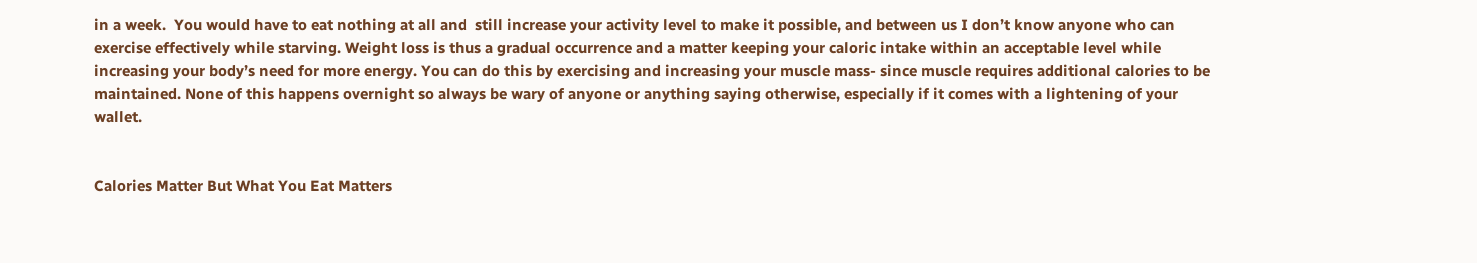in a week.  You would have to eat nothing at all and  still increase your activity level to make it possible, and between us I don’t know anyone who can exercise effectively while starving. Weight loss is thus a gradual occurrence and a matter keeping your caloric intake within an acceptable level while increasing your body’s need for more energy. You can do this by exercising and increasing your muscle mass- since muscle requires additional calories to be maintained. None of this happens overnight so always be wary of anyone or anything saying otherwise, especially if it comes with a lightening of your wallet.


Calories Matter But What You Eat Matters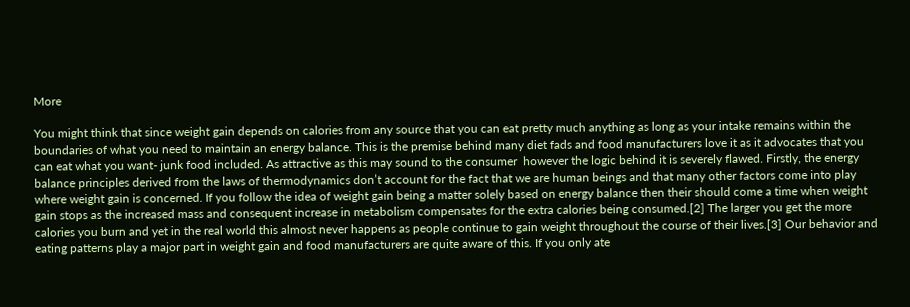More

You might think that since weight gain depends on calories from any source that you can eat pretty much anything as long as your intake remains within the boundaries of what you need to maintain an energy balance. This is the premise behind many diet fads and food manufacturers love it as it advocates that you can eat what you want- junk food included. As attractive as this may sound to the consumer  however the logic behind it is severely flawed. Firstly, the energy balance principles derived from the laws of thermodynamics don’t account for the fact that we are human beings and that many other factors come into play where weight gain is concerned. If you follow the idea of weight gain being a matter solely based on energy balance then their should come a time when weight gain stops as the increased mass and consequent increase in metabolism compensates for the extra calories being consumed.[2] The larger you get the more calories you burn and yet in the real world this almost never happens as people continue to gain weight throughout the course of their lives.[3] Our behavior and eating patterns play a major part in weight gain and food manufacturers are quite aware of this. If you only ate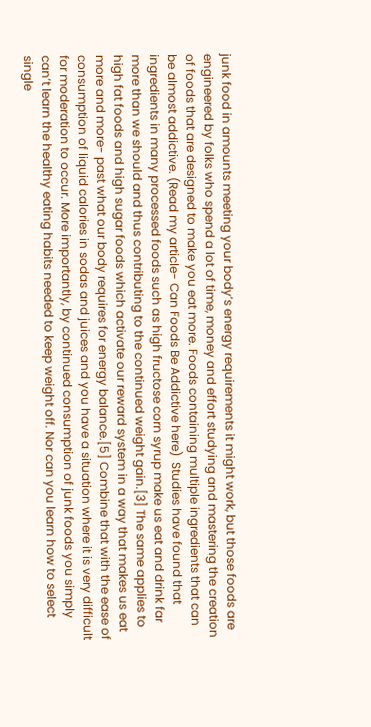junk food in amounts meeting your body’s energy requirements it might work, but those foods are engineered by folks who spend a lot of time, money and effort studying and mastering the creation of foods that are designed to make you eat more. Foods containing multiple ingredients that can be almost addictive. (Read my article- Can Foods Be Addictive here)  Studies have found that ingredients in many processed foods such as high fructose corn syrup make us eat and drink far more than we should and thus contributing to the continued weight gain.[3] The same applies to high fat foods and high sugar foods which activate our reward system in a way that makes us eat more and more- past what our body requires for energy balance.[5] Combine that with the ease of consumption of liquid calories in sodas and juices and you have a situation where it is very difficult for moderation to occur. More importantly, by continued consumption of junk foods you simply can’t learn the healthy eating habits needed to keep weight off. Nor can you learn how to select single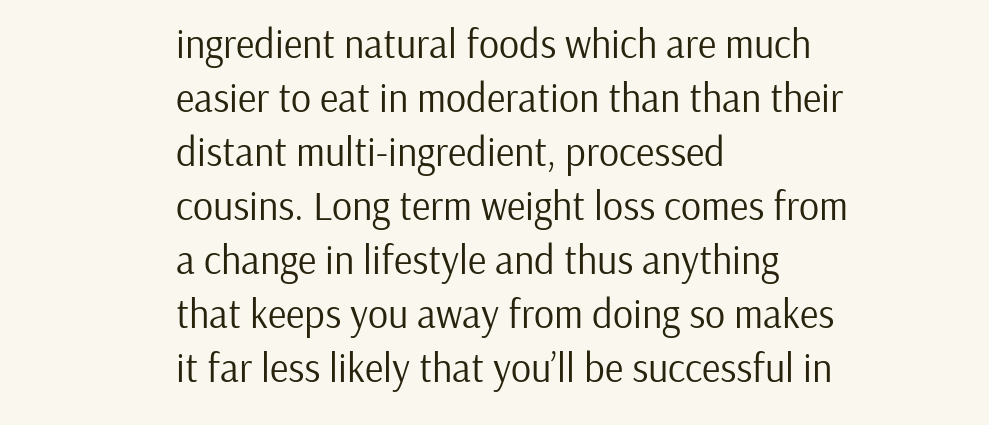ingredient natural foods which are much easier to eat in moderation than than their distant multi-ingredient, processed cousins. Long term weight loss comes from a change in lifestyle and thus anything that keeps you away from doing so makes it far less likely that you’ll be successful in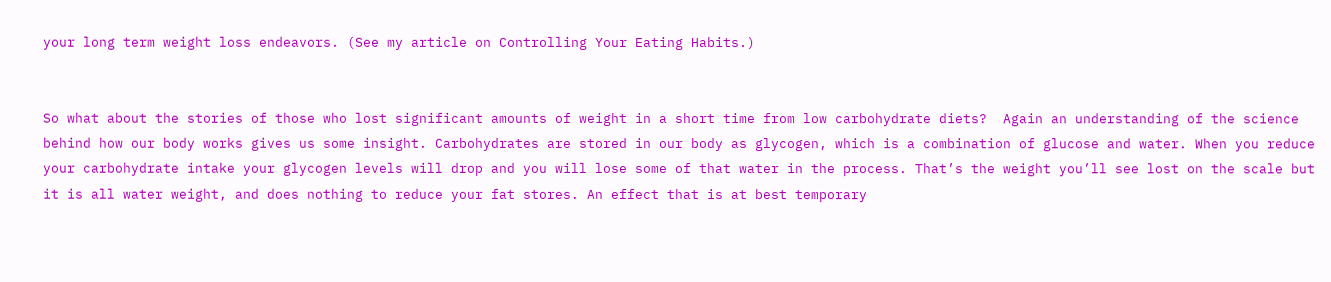your long term weight loss endeavors. (See my article on Controlling Your Eating Habits.)


So what about the stories of those who lost significant amounts of weight in a short time from low carbohydrate diets?  Again an understanding of the science behind how our body works gives us some insight. Carbohydrates are stored in our body as glycogen, which is a combination of glucose and water. When you reduce your carbohydrate intake your glycogen levels will drop and you will lose some of that water in the process. That’s the weight you’ll see lost on the scale but it is all water weight, and does nothing to reduce your fat stores. An effect that is at best temporary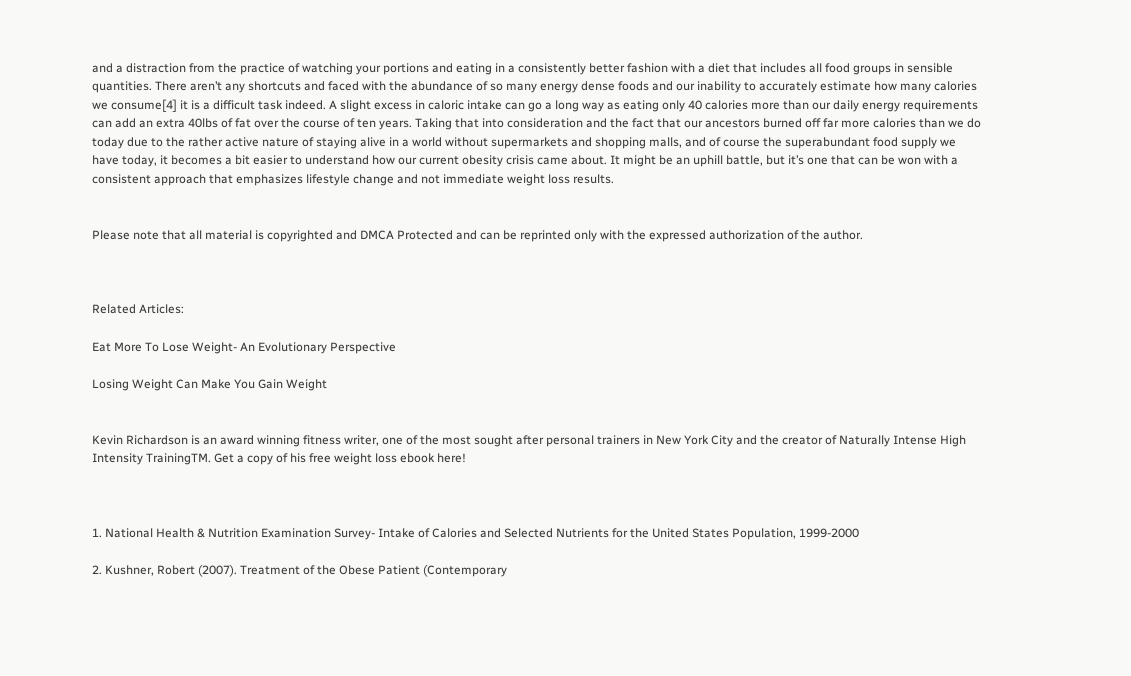and a distraction from the practice of watching your portions and eating in a consistently better fashion with a diet that includes all food groups in sensible quantities. There aren’t any shortcuts and faced with the abundance of so many energy dense foods and our inability to accurately estimate how many calories we consume[4] it is a difficult task indeed. A slight excess in caloric intake can go a long way as eating only 40 calories more than our daily energy requirements can add an extra 40lbs of fat over the course of ten years. Taking that into consideration and the fact that our ancestors burned off far more calories than we do today due to the rather active nature of staying alive in a world without supermarkets and shopping malls, and of course the superabundant food supply we have today, it becomes a bit easier to understand how our current obesity crisis came about. It might be an uphill battle, but it’s one that can be won with a consistent approach that emphasizes lifestyle change and not immediate weight loss results.


Please note that all material is copyrighted and DMCA Protected and can be reprinted only with the expressed authorization of the author.



Related Articles:

Eat More To Lose Weight- An Evolutionary Perspective

Losing Weight Can Make You Gain Weight


Kevin Richardson is an award winning fitness writer, one of the most sought after personal trainers in New York City and the creator of Naturally Intense High Intensity TrainingTM. Get a copy of his free weight loss ebook here!



1. National Health & Nutrition Examination Survey- Intake of Calories and Selected Nutrients for the United States Population, 1999-2000

2. Kushner, Robert (2007). Treatment of the Obese Patient (Contemporary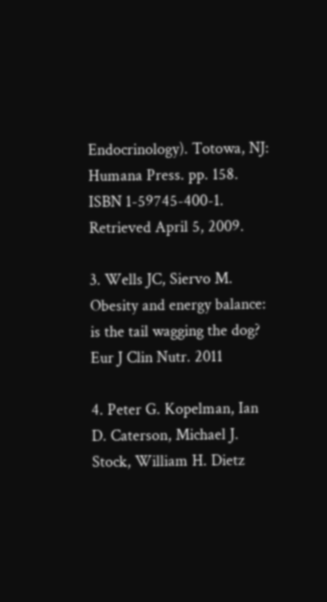Endocrinology). Totowa, NJ: Humana Press. pp. 158. ISBN 1-59745-400-1. Retrieved April 5, 2009.

3. Wells JC, Siervo M. Obesity and energy balance: is the tail wagging the dog? Eur J Clin Nutr. 2011

4. Peter G. Kopelman, Ian D. Caterson, Michael J. Stock, William H. Dietz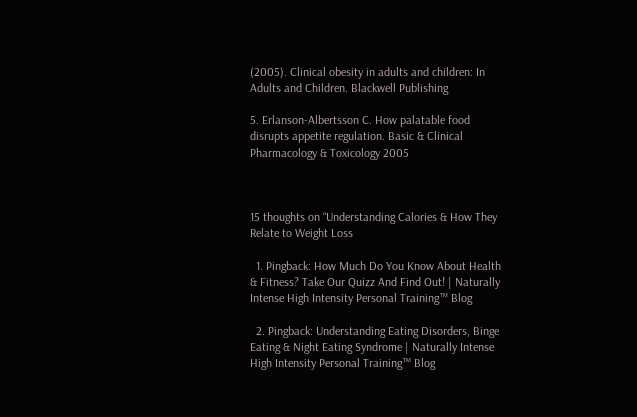(2005). Clinical obesity in adults and children: In Adults and Children. Blackwell Publishing

5. Erlanson-Albertsson C. How palatable food disrupts appetite regulation. Basic & Clinical Pharmacology & Toxicology 2005



15 thoughts on “Understanding Calories & How They Relate to Weight Loss

  1. Pingback: How Much Do You Know About Health & Fitness? Take Our Quizz And Find Out! | Naturally Intense High Intensity Personal Training™ Blog

  2. Pingback: Understanding Eating Disorders, Binge Eating & Night Eating Syndrome | Naturally Intense High Intensity Personal Training™ Blog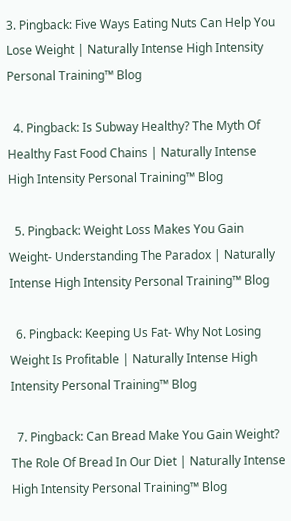3. Pingback: Five Ways Eating Nuts Can Help You Lose Weight | Naturally Intense High Intensity Personal Training™ Blog

  4. Pingback: Is Subway Healthy? The Myth Of Healthy Fast Food Chains | Naturally Intense High Intensity Personal Training™ Blog

  5. Pingback: Weight Loss Makes You Gain Weight- Understanding The Paradox | Naturally Intense High Intensity Personal Training™ Blog

  6. Pingback: Keeping Us Fat- Why Not Losing Weight Is Profitable | Naturally Intense High Intensity Personal Training™ Blog

  7. Pingback: Can Bread Make You Gain Weight? The Role Of Bread In Our Diet | Naturally Intense High Intensity Personal Training™ Blog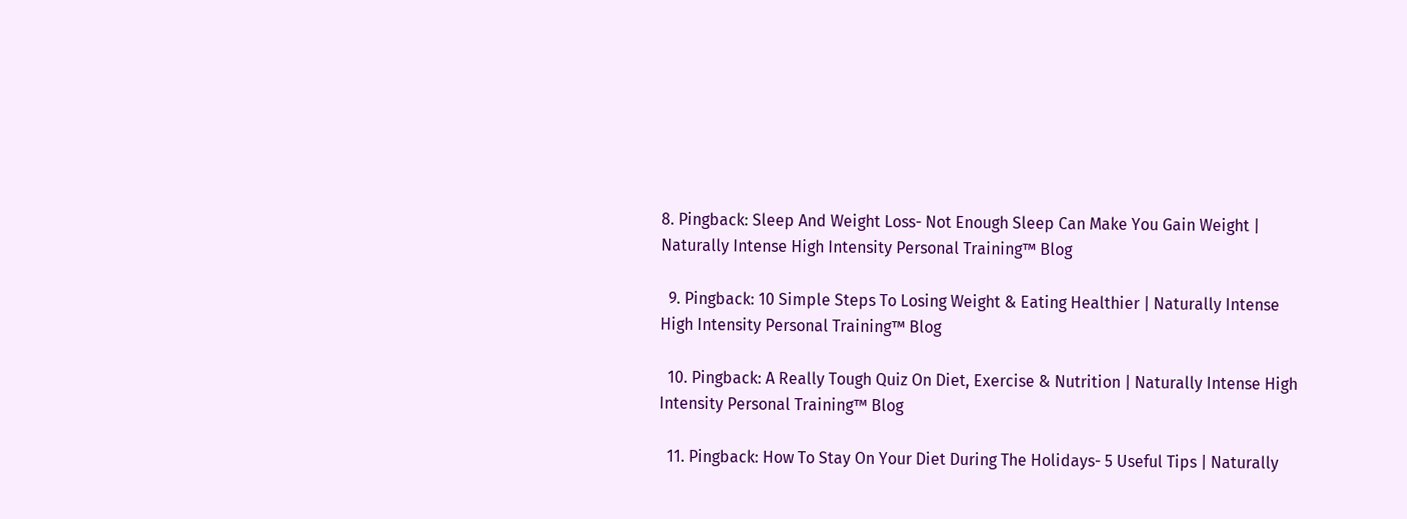8. Pingback: Sleep And Weight Loss- Not Enough Sleep Can Make You Gain Weight | Naturally Intense High Intensity Personal Training™ Blog

  9. Pingback: 10 Simple Steps To Losing Weight & Eating Healthier | Naturally Intense High Intensity Personal Training™ Blog

  10. Pingback: A Really Tough Quiz On Diet, Exercise & Nutrition | Naturally Intense High Intensity Personal Training™ Blog

  11. Pingback: How To Stay On Your Diet During The Holidays- 5 Useful Tips | Naturally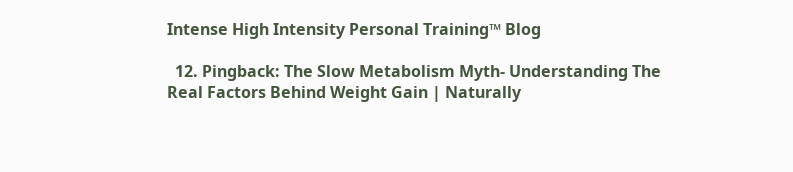Intense High Intensity Personal Training™ Blog

  12. Pingback: The Slow Metabolism Myth- Understanding The Real Factors Behind Weight Gain | Naturally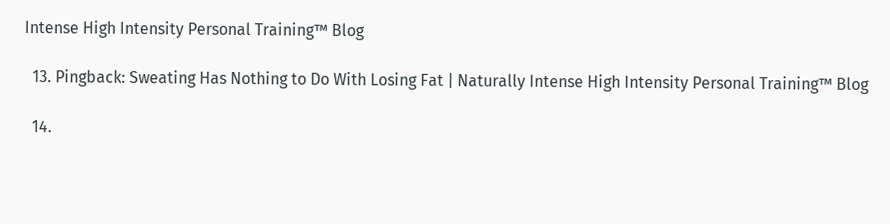Intense High Intensity Personal Training™ Blog

  13. Pingback: Sweating Has Nothing to Do With Losing Fat | Naturally Intense High Intensity Personal Training™ Blog

  14.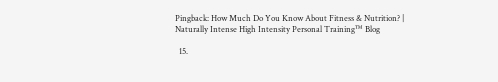Pingback: How Much Do You Know About Fitness & Nutrition? | Naturally Intense High Intensity Personal Training™ Blog

  15.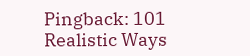Pingback: 101 Realistic Ways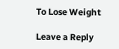To Lose Weight

Leave a Reply